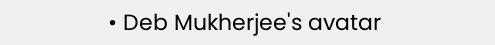• Deb Mukherjee's avatar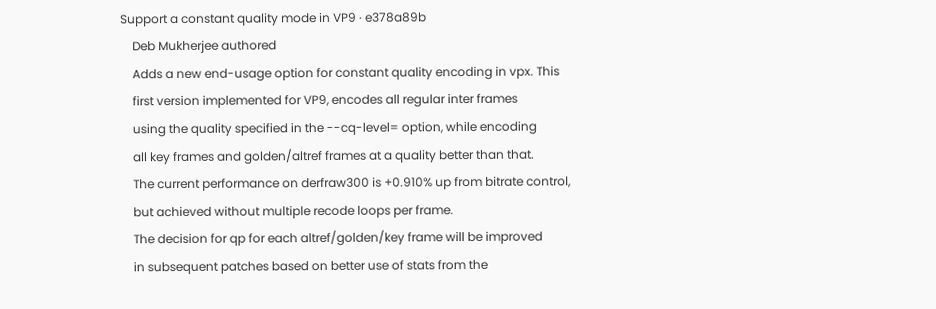Support a constant quality mode in VP9 · e378a89b
    Deb Mukherjee authored
    Adds a new end-usage option for constant quality encoding in vpx. This
    first version implemented for VP9, encodes all regular inter frames
    using the quality specified in the --cq-level= option, while encoding
    all key frames and golden/altref frames at a quality better than that.
    The current performance on derfraw300 is +0.910% up from bitrate control,
    but achieved without multiple recode loops per frame.
    The decision for qp for each altref/golden/key frame will be improved
    in subsequent patches based on better use of stats from the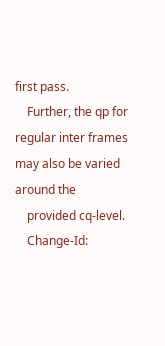first pass.
    Further, the qp for regular inter frames may also be varied around the
    provided cq-level.
    Change-Id: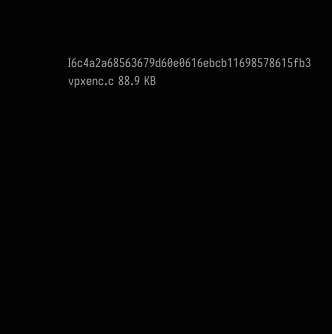I6c4a2a68563679d60e0616ebcb11698578615fb3
vpxenc.c 88.9 KB